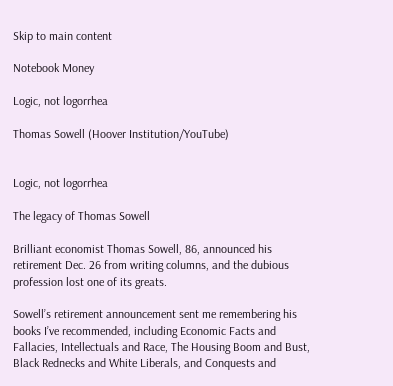Skip to main content

Notebook Money

Logic, not logorrhea

Thomas Sowell (Hoover Institution/YouTube)


Logic, not logorrhea

The legacy of Thomas Sowell

Brilliant economist Thomas Sowell, 86, announced his retirement Dec. 26 from writing columns, and the dubious profession lost one of its greats.

Sowell’s retirement announcement sent me remembering his books I’ve recommended, including Economic Facts and Fallacies, Intellectuals and Race, The Housing Boom and Bust, Black Rednecks and White Liberals, and Conquests and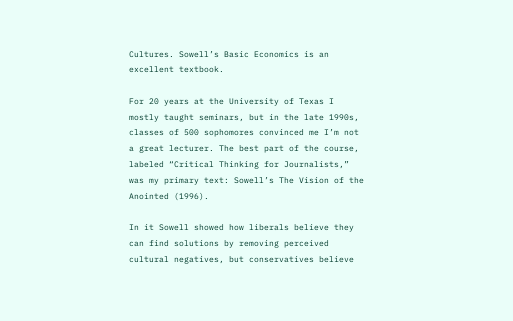Cultures. Sowell’s Basic Economics is an excellent textbook.

For 20 years at the University of Texas I mostly taught seminars, but in the late 1990s, classes of 500 sophomores convinced me I’m not a great lecturer. The best part of the course, labeled “Critical Thinking for Journalists,” was my primary text: Sowell’s The Vision of the Anointed (1996).

In it Sowell showed how liberals believe they can find solutions by removing perceived cultural negatives, but conservatives believe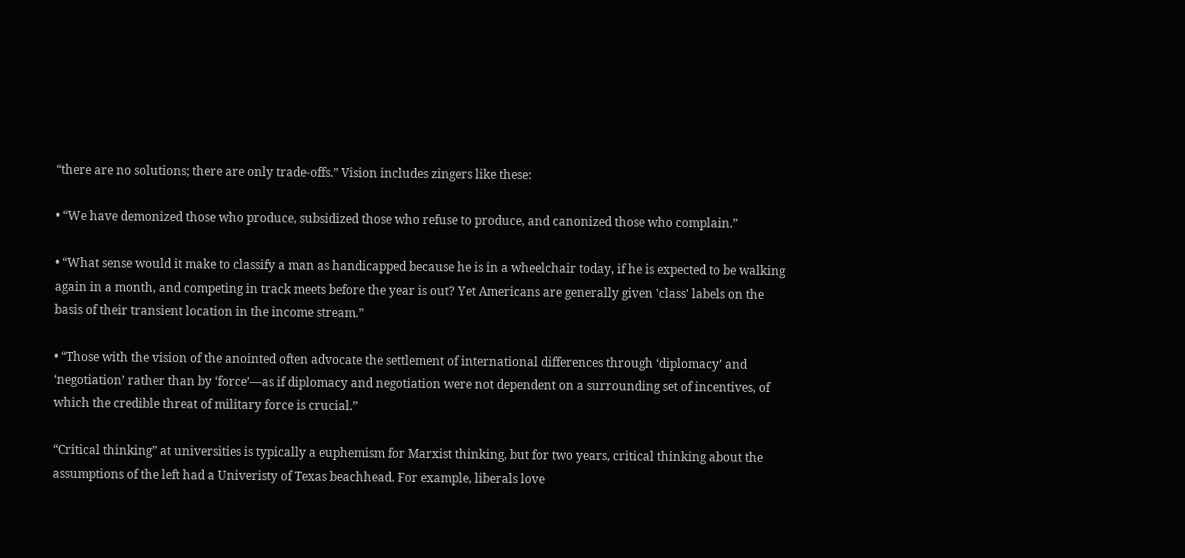“there are no solutions; there are only trade-offs.” Vision includes zingers like these:

• “We have demonized those who produce, subsidized those who refuse to produce, and canonized those who complain.”

• “What sense would it make to classify a man as handicapped because he is in a wheelchair today, if he is expected to be walking again in a month, and competing in track meets before the year is out? Yet Americans are generally given 'class' labels on the basis of their transient location in the income stream.”

• “Those with the vision of the anointed often advocate the settlement of international differences through ‘diplomacy’ and ‘negotiation’ rather than by ‘force’—as if diplomacy and negotiation were not dependent on a surrounding set of incentives, of which the credible threat of military force is crucial.”

“Critical thinking” at universities is typically a euphemism for Marxist thinking, but for two years, critical thinking about the assumptions of the left had a Univeristy of Texas beachhead. For example, liberals love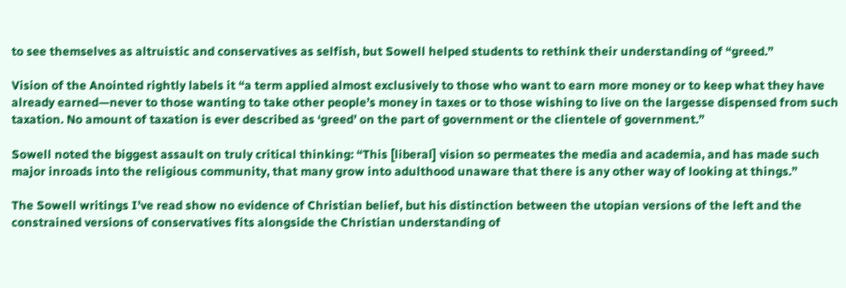to see themselves as altruistic and conservatives as selfish, but Sowell helped students to rethink their understanding of “greed.”

Vision of the Anointed rightly labels it “a term applied almost exclusively to those who want to earn more money or to keep what they have already earned—never to those wanting to take other people’s money in taxes or to those wishing to live on the largesse dispensed from such taxation. No amount of taxation is ever described as ‘greed’ on the part of government or the clientele of government.”

Sowell noted the biggest assault on truly critical thinking: “This [liberal] vision so permeates the media and academia, and has made such major inroads into the religious community, that many grow into adulthood unaware that there is any other way of looking at things.”

The Sowell writings I’ve read show no evidence of Christian belief, but his distinction between the utopian versions of the left and the constrained versions of conservatives fits alongside the Christian understanding of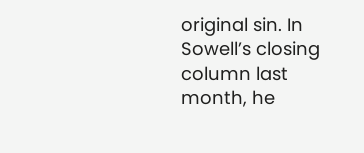original sin. In Sowell’s closing column last month, he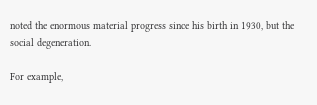noted the enormous material progress since his birth in 1930, but the social degeneration.

For example,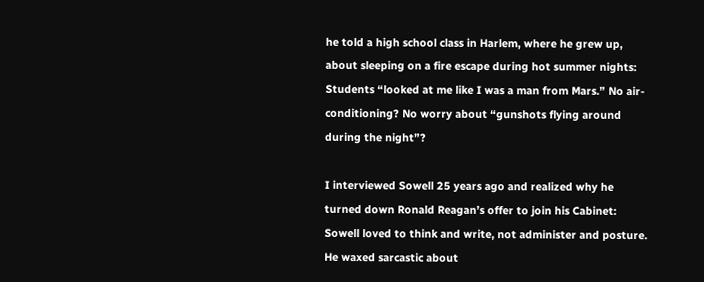he told a high school class in Harlem, where he grew up, about sleeping on a fire escape during hot summer nights: Students “looked at me like I was a man from Mars.” No air-conditioning? No worry about “gunshots flying around during the night”?

I interviewed Sowell 25 years ago and realized why he turned down Ronald Reagan’s offer to join his Cabinet: Sowell loved to think and write, not administer and posture. He waxed sarcastic about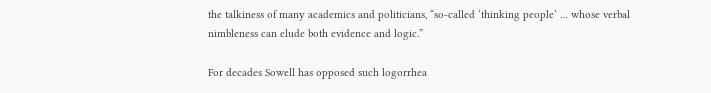the talkiness of many academics and politicians, “so-called ‘thinking people’ … whose verbal nimbleness can elude both evidence and logic.”

For decades Sowell has opposed such logorrhea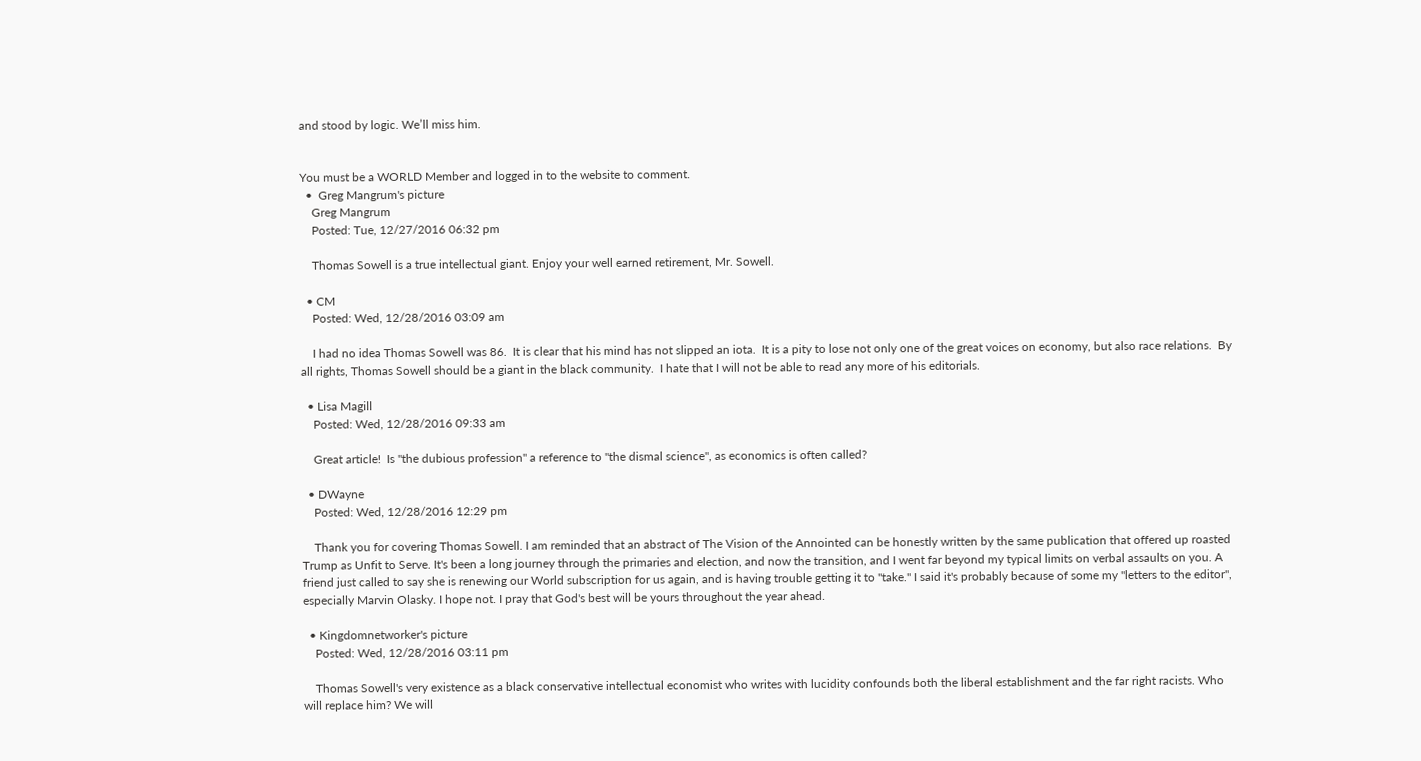and stood by logic. We’ll miss him.


You must be a WORLD Member and logged in to the website to comment.
  •  Greg Mangrum's picture
    Greg Mangrum
    Posted: Tue, 12/27/2016 06:32 pm

    Thomas Sowell is a true intellectual giant. Enjoy your well earned retirement, Mr. Sowell.

  • CM
    Posted: Wed, 12/28/2016 03:09 am

    I had no idea Thomas Sowell was 86.  It is clear that his mind has not slipped an iota.  It is a pity to lose not only one of the great voices on economy, but also race relations.  By all rights, Thomas Sowell should be a giant in the black community.  I hate that I will not be able to read any more of his editorials.

  • Lisa Magill
    Posted: Wed, 12/28/2016 09:33 am

    Great article!  Is "the dubious profession" a reference to "the dismal science", as economics is often called?

  • DWayne
    Posted: Wed, 12/28/2016 12:29 pm

    Thank you for covering Thomas Sowell. I am reminded that an abstract of The Vision of the Annointed can be honestly written by the same publication that offered up roasted Trump as Unfit to Serve. It's been a long journey through the primaries and election, and now the transition, and I went far beyond my typical limits on verbal assaults on you. A friend just called to say she is renewing our World subscription for us again, and is having trouble getting it to "take." I said it's probably because of some my "letters to the editor", especially Marvin Olasky. I hope not. I pray that God's best will be yours throughout the year ahead.

  • Kingdomnetworker's picture
    Posted: Wed, 12/28/2016 03:11 pm

    Thomas Sowell's very existence as a black conservative intellectual economist who writes with lucidity confounds both the liberal establishment and the far right racists. Who will replace him? We will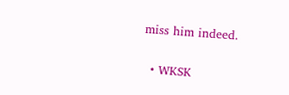miss him indeed.

  • WKSK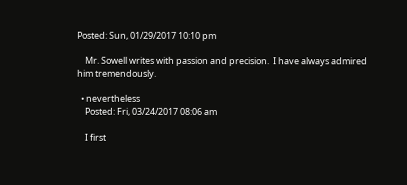Posted: Sun, 01/29/2017 10:10 pm

    Mr. Sowell writes with passion and precision.  I have always admired him tremendously.

  • nevertheless
    Posted: Fri, 03/24/2017 08:06 am

    I first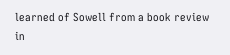learned of Sowell from a book review in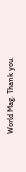World Mag. Thank you.